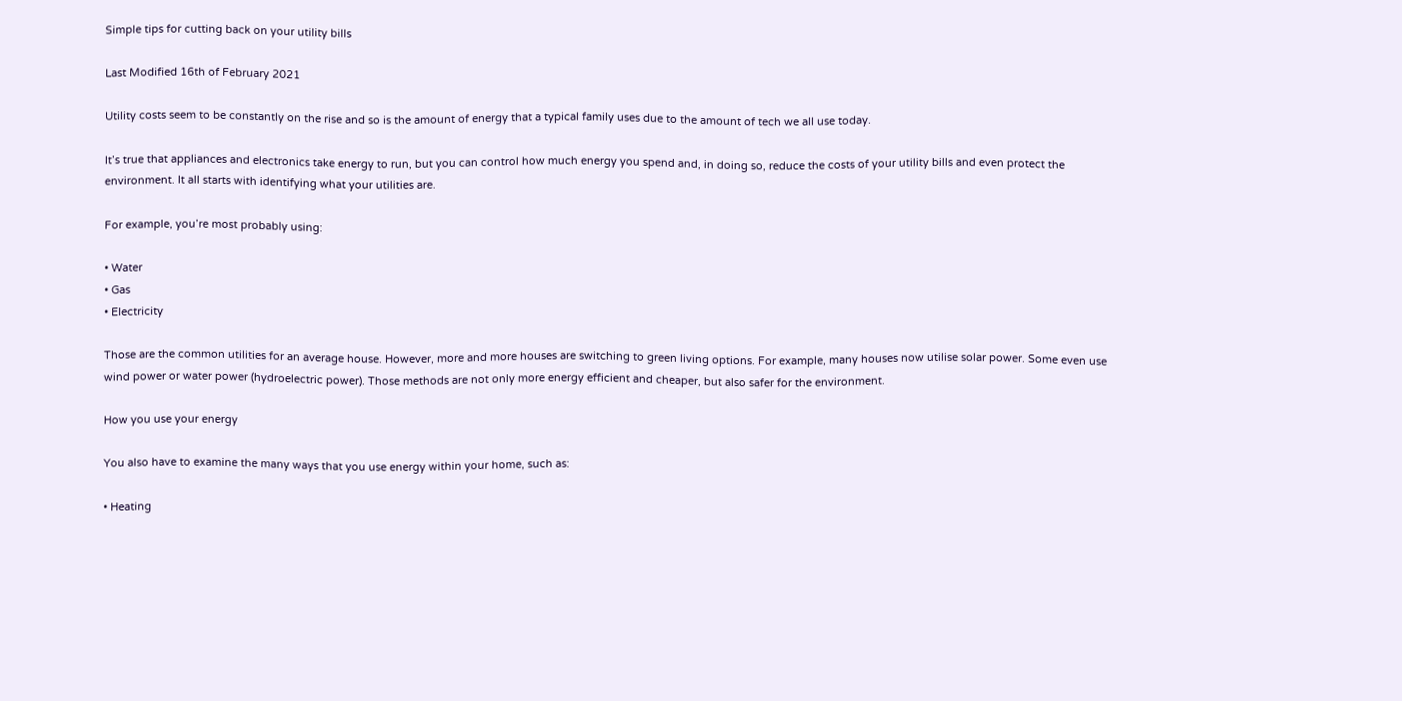Simple tips for cutting back on your utility bills

Last Modified 16th of February 2021

Utility costs seem to be constantly on the rise and so is the amount of energy that a typical family uses due to the amount of tech we all use today.

It’s true that appliances and electronics take energy to run, but you can control how much energy you spend and, in doing so, reduce the costs of your utility bills and even protect the environment. It all starts with identifying what your utilities are.

For example, you’re most probably using:

• Water
• Gas
• Electricity

Those are the common utilities for an average house. However, more and more houses are switching to green living options. For example, many houses now utilise solar power. Some even use wind power or water power (hydroelectric power). Those methods are not only more energy efficient and cheaper, but also safer for the environment.

How you use your energy

You also have to examine the many ways that you use energy within your home, such as:

• Heating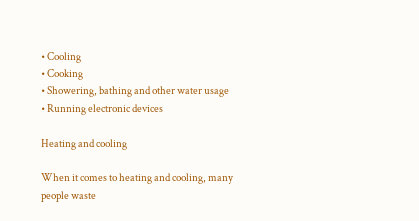• Cooling
• Cooking
• Showering, bathing and other water usage
• Running electronic devices

Heating and cooling

When it comes to heating and cooling, many people waste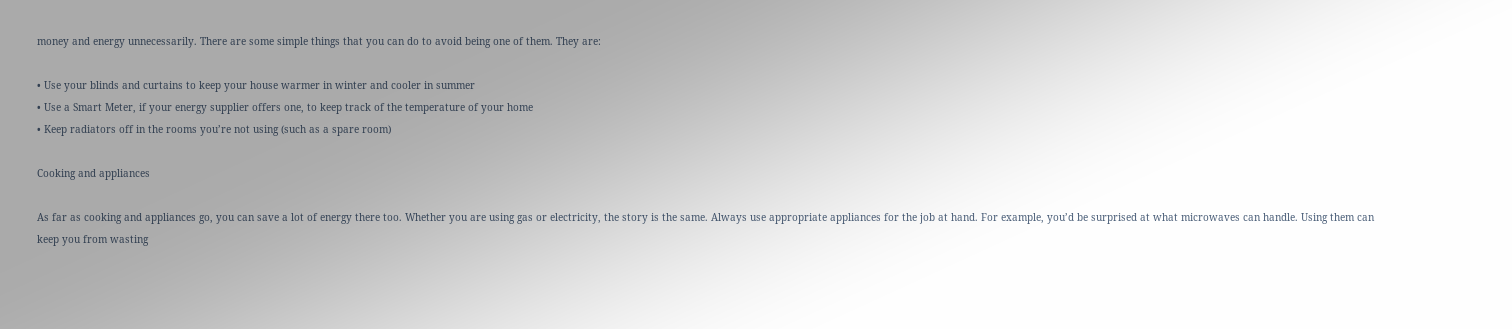money and energy unnecessarily. There are some simple things that you can do to avoid being one of them. They are:

• Use your blinds and curtains to keep your house warmer in winter and cooler in summer
• Use a Smart Meter, if your energy supplier offers one, to keep track of the temperature of your home
• Keep radiators off in the rooms you’re not using (such as a spare room)

Cooking and appliances

As far as cooking and appliances go, you can save a lot of energy there too. Whether you are using gas or electricity, the story is the same. Always use appropriate appliances for the job at hand. For example, you’d be surprised at what microwaves can handle. Using them can keep you from wasting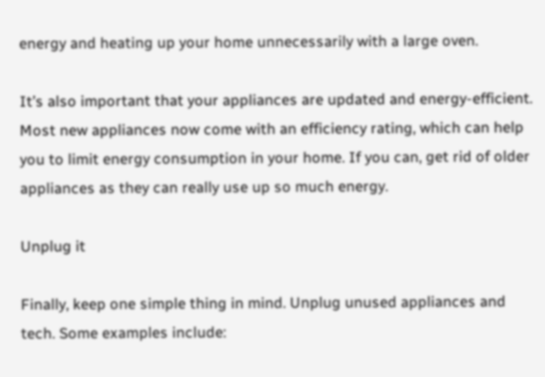energy and heating up your home unnecessarily with a large oven.

It’s also important that your appliances are updated and energy-efficient. Most new appliances now come with an efficiency rating, which can help you to limit energy consumption in your home. If you can, get rid of older appliances as they can really use up so much energy.

Unplug it

Finally, keep one simple thing in mind. Unplug unused appliances and tech. Some examples include: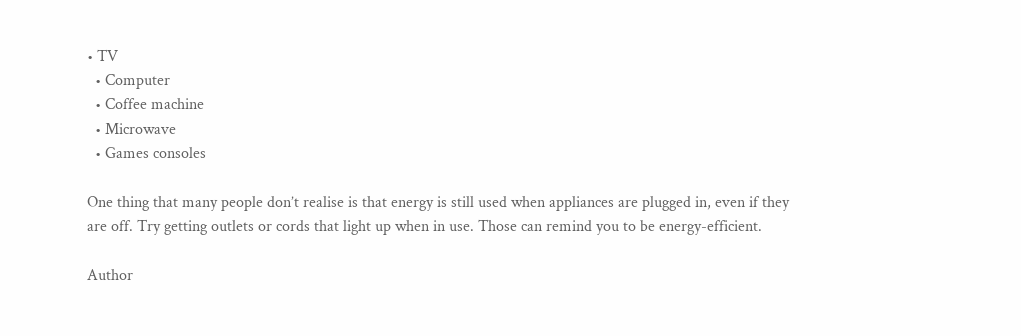• TV
  • Computer
  • Coffee machine
  • Microwave
  • Games consoles

One thing that many people don’t realise is that energy is still used when appliances are plugged in, even if they are off. Try getting outlets or cords that light up when in use. Those can remind you to be energy-efficient.

Author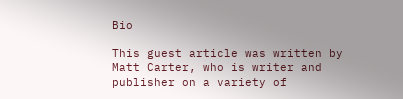Bio

This guest article was written by Matt Carter, who is writer and publisher on a variety of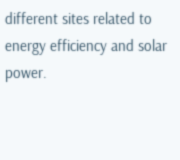different sites related to energy efficiency and solar power.